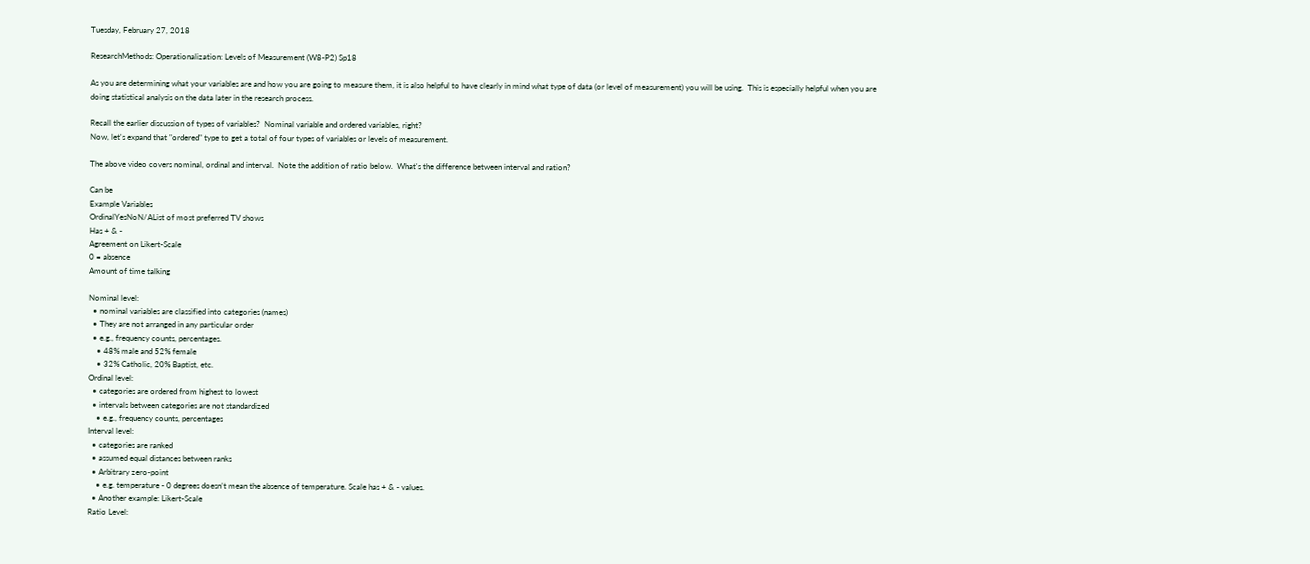Tuesday, February 27, 2018

ResearchMethods: Operationalization: Levels of Measurement (W8-P2) Sp18

As you are determining what your variables are and how you are going to measure them, it is also helpful to have clearly in mind what type of data (or level of measurement) you will be using.  This is especially helpful when you are doing statistical analysis on the data later in the research process.

Recall the earlier discussion of types of variables?  Nominal variable and ordered variables, right?
Now, let's expand that "ordered" type to get a total of four types of variables or levels of measurement.

The above video covers nominal, ordinal and interval.  Note the addition of ratio below.  What's the difference between interval and ration?

Can be
Example Variables
OrdinalYesNoN/AList of most preferred TV shows
Has + & -
Agreement on Likert-Scale
0 = absence
Amount of time talking

Nominal level:
  • nominal variables are classified into categories (names)
  • They are not arranged in any particular order
  • e.g., frequency counts, percentages.
    • 48% male and 52% female
    • 32% Catholic, 20% Baptist, etc.
Ordinal level:
  • categories are ordered from highest to lowest
  • intervals between categories are not standardized
    • e.g., frequency counts, percentages
Interval level:
  • categories are ranked
  • assumed equal distances between ranks
  • Arbitrary zero-point
    • e.g. temperature - 0 degrees doesn’t mean the absence of temperature. Scale has + & - values.
  • Another example: Likert-Scale
Ratio Level: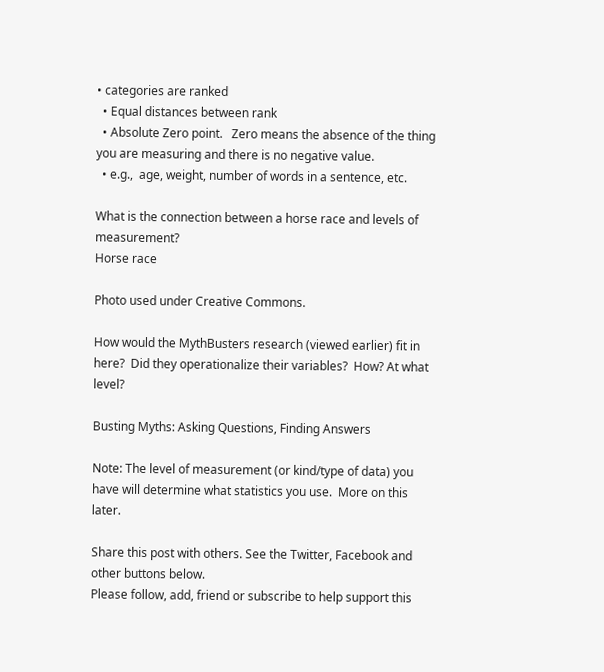• categories are ranked
  • Equal distances between rank
  • Absolute Zero point.   Zero means the absence of the thing you are measuring and there is no negative value.
  • e.g.,  age, weight, number of words in a sentence, etc.

What is the connection between a horse race and levels of measurement?
Horse race

Photo used under Creative Commons.

How would the MythBusters research (viewed earlier) fit in here?  Did they operationalize their variables?  How? At what level?

Busting Myths: Asking Questions, Finding Answers

Note: The level of measurement (or kind/type of data) you have will determine what statistics you use.  More on this later.

Share this post with others. See the Twitter, Facebook and other buttons below.
Please follow, add, friend or subscribe to help support this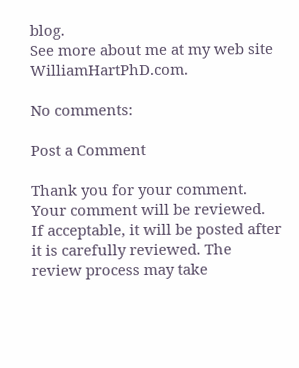blog.
See more about me at my web site WilliamHartPhD.com.

No comments:

Post a Comment

Thank you for your comment.
Your comment will be reviewed.
If acceptable, it will be posted after it is carefully reviewed. The review process may take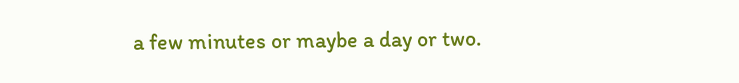a few minutes or maybe a day or two.